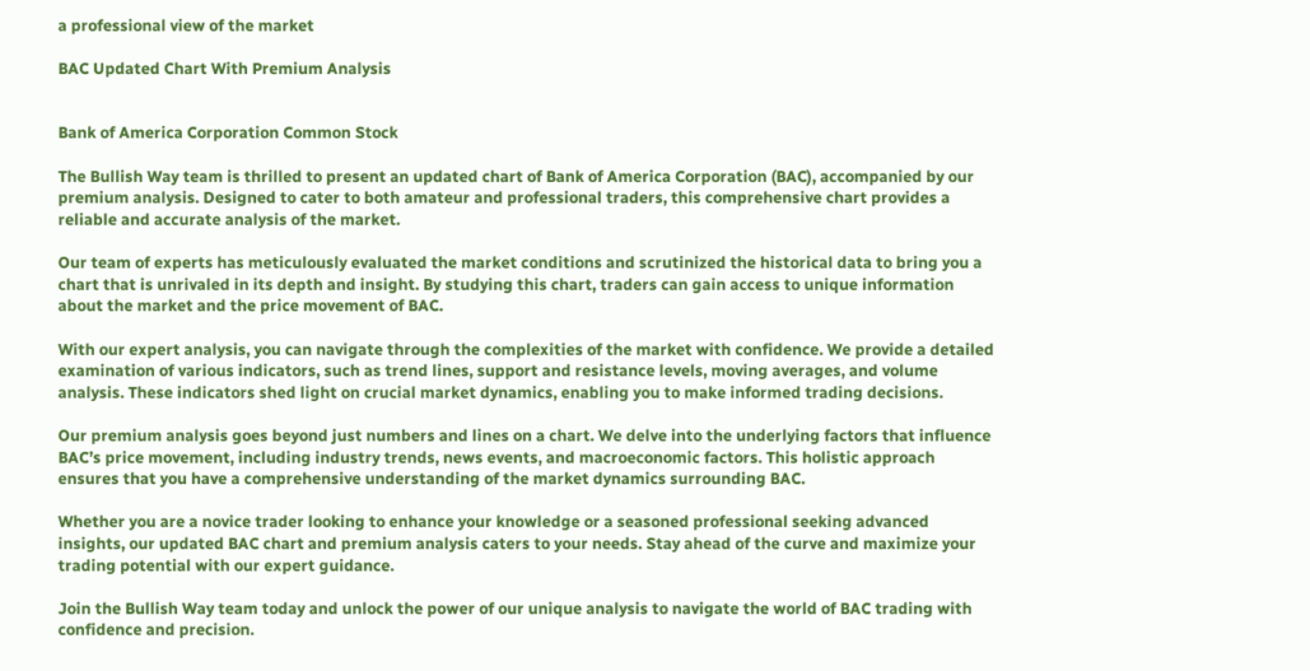a professional view of the market

BAC Updated Chart With Premium Analysis


Bank of America Corporation Common Stock

The Bullish Way team is thrilled to present an updated chart of Bank of America Corporation (BAC), accompanied by our premium analysis. Designed to cater to both amateur and professional traders, this comprehensive chart provides a reliable and accurate analysis of the market.

Our team of experts has meticulously evaluated the market conditions and scrutinized the historical data to bring you a chart that is unrivaled in its depth and insight. By studying this chart, traders can gain access to unique information about the market and the price movement of BAC.

With our expert analysis, you can navigate through the complexities of the market with confidence. We provide a detailed examination of various indicators, such as trend lines, support and resistance levels, moving averages, and volume analysis. These indicators shed light on crucial market dynamics, enabling you to make informed trading decisions.

Our premium analysis goes beyond just numbers and lines on a chart. We delve into the underlying factors that influence BAC’s price movement, including industry trends, news events, and macroeconomic factors. This holistic approach ensures that you have a comprehensive understanding of the market dynamics surrounding BAC.

Whether you are a novice trader looking to enhance your knowledge or a seasoned professional seeking advanced insights, our updated BAC chart and premium analysis caters to your needs. Stay ahead of the curve and maximize your trading potential with our expert guidance.

Join the Bullish Way team today and unlock the power of our unique analysis to navigate the world of BAC trading with confidence and precision.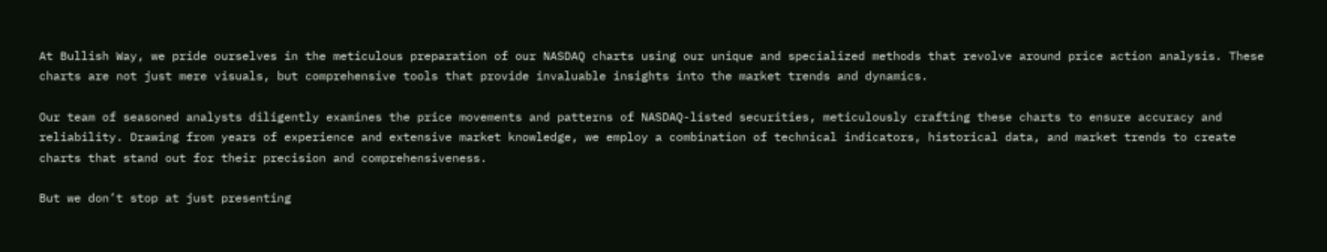At Bullish Way, we pride ourselves in the meticulous preparation of our NASDAQ charts using our unique and specialized methods that revolve around price action analysis. These charts are not just mere visuals, but comprehensive tools that provide invaluable insights into the market trends and dynamics.

Our team of seasoned analysts diligently examines the price movements and patterns of NASDAQ-listed securities, meticulously crafting these charts to ensure accuracy and reliability. Drawing from years of experience and extensive market knowledge, we employ a combination of technical indicators, historical data, and market trends to create charts that stand out for their precision and comprehensiveness.

But we don’t stop at just presenting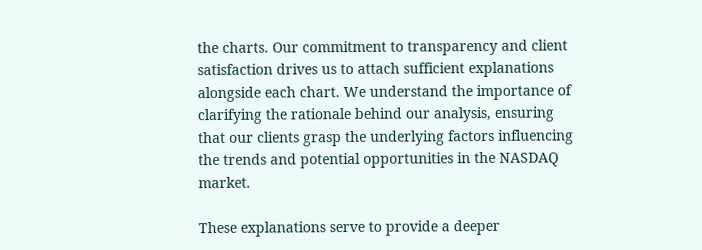the charts. Our commitment to transparency and client satisfaction drives us to attach sufficient explanations alongside each chart. We understand the importance of clarifying the rationale behind our analysis, ensuring that our clients grasp the underlying factors influencing the trends and potential opportunities in the NASDAQ market.

These explanations serve to provide a deeper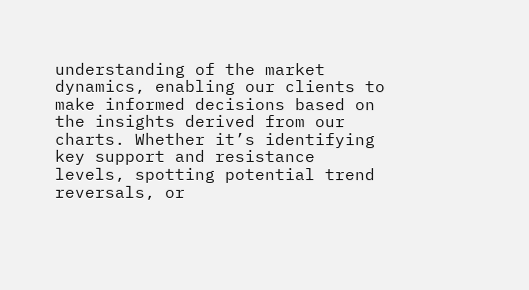understanding of the market dynamics, enabling our clients to make informed decisions based on the insights derived from our charts. Whether it’s identifying key support and resistance levels, spotting potential trend reversals, or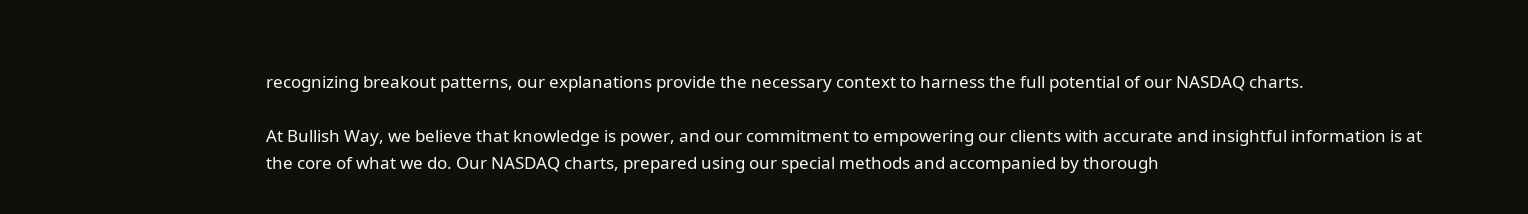recognizing breakout patterns, our explanations provide the necessary context to harness the full potential of our NASDAQ charts.

At Bullish Way, we believe that knowledge is power, and our commitment to empowering our clients with accurate and insightful information is at the core of what we do. Our NASDAQ charts, prepared using our special methods and accompanied by thorough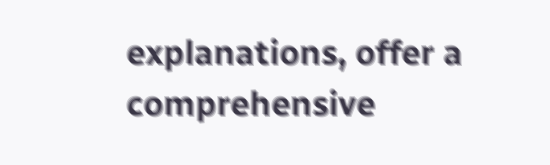explanations, offer a comprehensive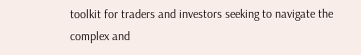toolkit for traders and investors seeking to navigate the complex and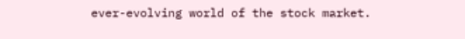ever-evolving world of the stock market.